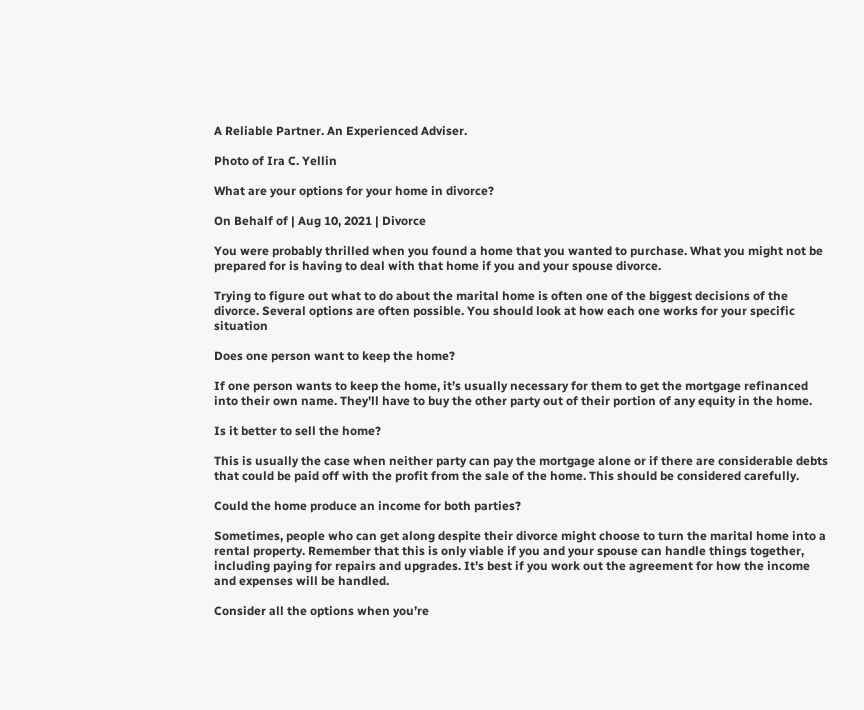A Reliable Partner. An Experienced Adviser.

Photo of Ira C. Yellin

What are your options for your home in divorce?

On Behalf of | Aug 10, 2021 | Divorce

You were probably thrilled when you found a home that you wanted to purchase. What you might not be prepared for is having to deal with that home if you and your spouse divorce.

Trying to figure out what to do about the marital home is often one of the biggest decisions of the divorce. Several options are often possible. You should look at how each one works for your specific situation

Does one person want to keep the home?

If one person wants to keep the home, it’s usually necessary for them to get the mortgage refinanced into their own name. They’ll have to buy the other party out of their portion of any equity in the home.

Is it better to sell the home?

This is usually the case when neither party can pay the mortgage alone or if there are considerable debts that could be paid off with the profit from the sale of the home. This should be considered carefully.

Could the home produce an income for both parties?

Sometimes, people who can get along despite their divorce might choose to turn the marital home into a rental property. Remember that this is only viable if you and your spouse can handle things together, including paying for repairs and upgrades. It’s best if you work out the agreement for how the income and expenses will be handled.

Consider all the options when you’re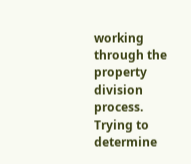working through the property division process. Trying to determine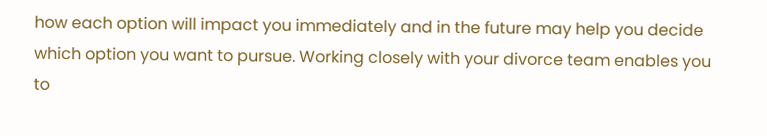how each option will impact you immediately and in the future may help you decide which option you want to pursue. Working closely with your divorce team enables you to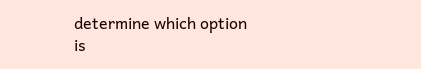determine which option is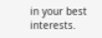in your best interests.